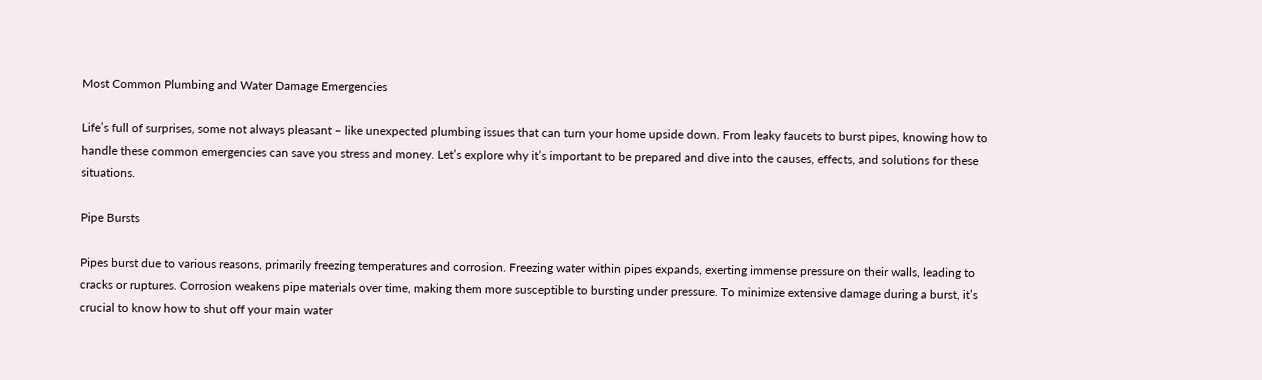Most Common Plumbing and Water Damage Emergencies

Life’s full of surprises, some not always pleasant – like unexpected plumbing issues that can turn your home upside down. From leaky faucets to burst pipes, knowing how to handle these common emergencies can save you stress and money. Let’s explore why it’s important to be prepared and dive into the causes, effects, and solutions for these situations.

Pipe Bursts

Pipes burst due to various reasons, primarily freezing temperatures and corrosion. Freezing water within pipes expands, exerting immense pressure on their walls, leading to cracks or ruptures. Corrosion weakens pipe materials over time, making them more susceptible to bursting under pressure. To minimize extensive damage during a burst, it’s crucial to know how to shut off your main water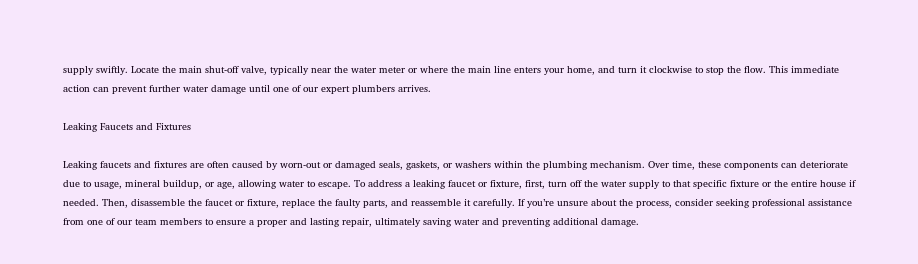supply swiftly. Locate the main shut-off valve, typically near the water meter or where the main line enters your home, and turn it clockwise to stop the flow. This immediate action can prevent further water damage until one of our expert plumbers arrives.

Leaking Faucets and Fixtures

Leaking faucets and fixtures are often caused by worn-out or damaged seals, gaskets, or washers within the plumbing mechanism. Over time, these components can deteriorate due to usage, mineral buildup, or age, allowing water to escape. To address a leaking faucet or fixture, first, turn off the water supply to that specific fixture or the entire house if needed. Then, disassemble the faucet or fixture, replace the faulty parts, and reassemble it carefully. If you’re unsure about the process, consider seeking professional assistance from one of our team members to ensure a proper and lasting repair, ultimately saving water and preventing additional damage.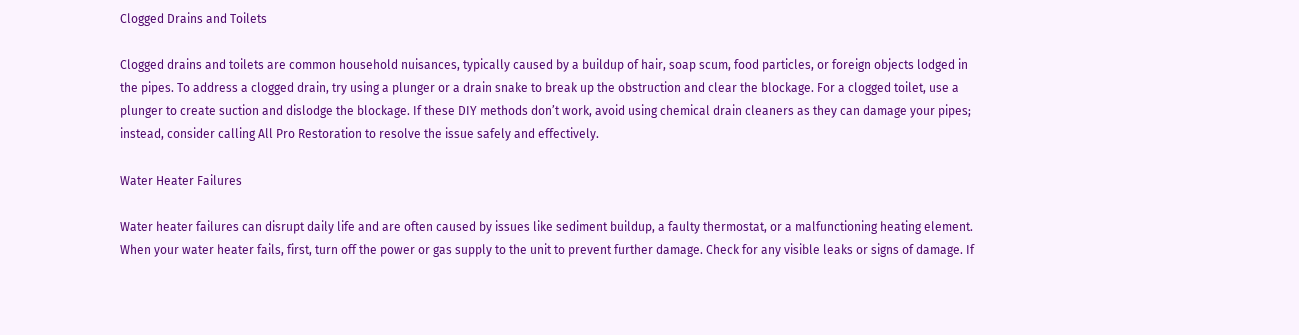Clogged Drains and Toilets

Clogged drains and toilets are common household nuisances, typically caused by a buildup of hair, soap scum, food particles, or foreign objects lodged in the pipes. To address a clogged drain, try using a plunger or a drain snake to break up the obstruction and clear the blockage. For a clogged toilet, use a plunger to create suction and dislodge the blockage. If these DIY methods don’t work, avoid using chemical drain cleaners as they can damage your pipes; instead, consider calling All Pro Restoration to resolve the issue safely and effectively.

Water Heater Failures

Water heater failures can disrupt daily life and are often caused by issues like sediment buildup, a faulty thermostat, or a malfunctioning heating element. When your water heater fails, first, turn off the power or gas supply to the unit to prevent further damage. Check for any visible leaks or signs of damage. If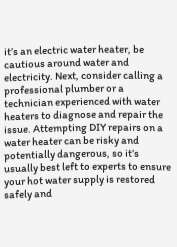it’s an electric water heater, be cautious around water and electricity. Next, consider calling a professional plumber or a technician experienced with water heaters to diagnose and repair the issue. Attempting DIY repairs on a water heater can be risky and potentially dangerous, so it’s usually best left to experts to ensure your hot water supply is restored safely and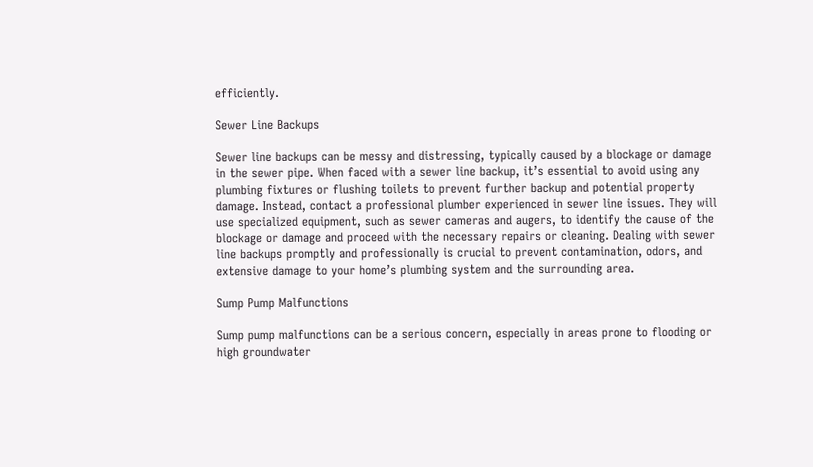efficiently.

Sewer Line Backups

Sewer line backups can be messy and distressing, typically caused by a blockage or damage in the sewer pipe. When faced with a sewer line backup, it’s essential to avoid using any plumbing fixtures or flushing toilets to prevent further backup and potential property damage. Instead, contact a professional plumber experienced in sewer line issues. They will use specialized equipment, such as sewer cameras and augers, to identify the cause of the blockage or damage and proceed with the necessary repairs or cleaning. Dealing with sewer line backups promptly and professionally is crucial to prevent contamination, odors, and extensive damage to your home’s plumbing system and the surrounding area.

Sump Pump Malfunctions

Sump pump malfunctions can be a serious concern, especially in areas prone to flooding or high groundwater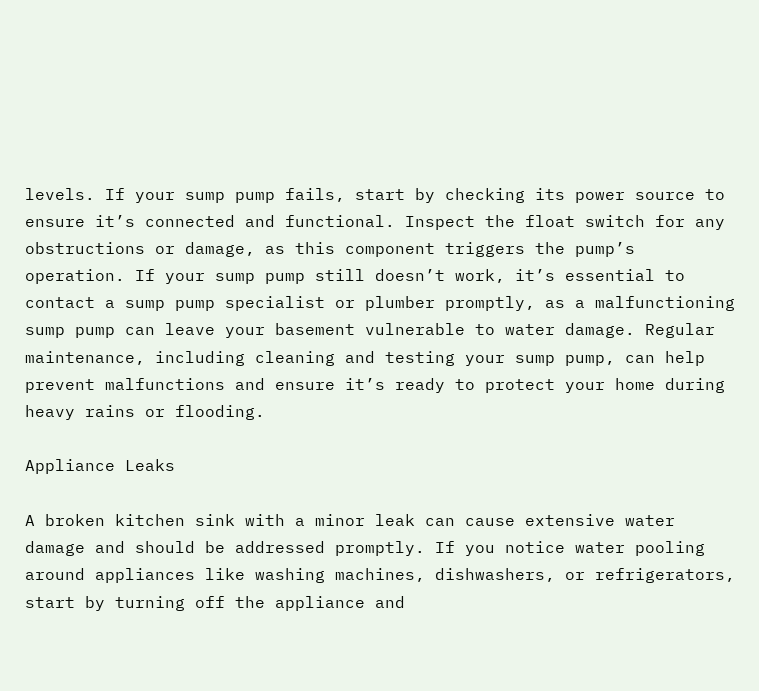levels. If your sump pump fails, start by checking its power source to ensure it’s connected and functional. Inspect the float switch for any obstructions or damage, as this component triggers the pump’s operation. If your sump pump still doesn’t work, it’s essential to contact a sump pump specialist or plumber promptly, as a malfunctioning sump pump can leave your basement vulnerable to water damage. Regular maintenance, including cleaning and testing your sump pump, can help prevent malfunctions and ensure it’s ready to protect your home during heavy rains or flooding.

Appliance Leaks

A broken kitchen sink with a minor leak can cause extensive water damage and should be addressed promptly. If you notice water pooling around appliances like washing machines, dishwashers, or refrigerators, start by turning off the appliance and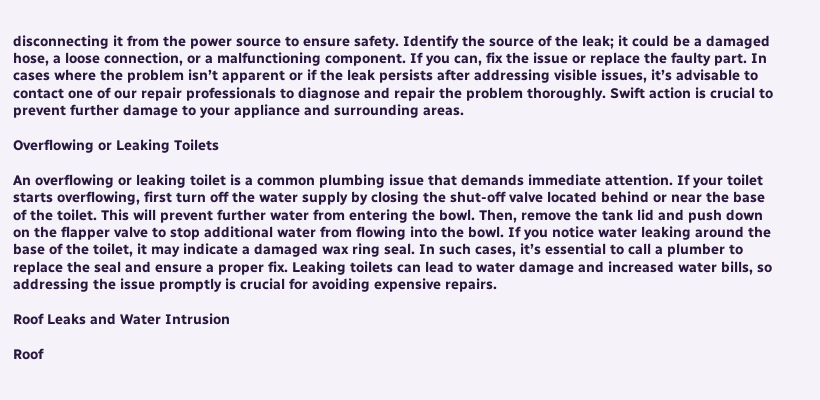disconnecting it from the power source to ensure safety. Identify the source of the leak; it could be a damaged hose, a loose connection, or a malfunctioning component. If you can, fix the issue or replace the faulty part. In cases where the problem isn’t apparent or if the leak persists after addressing visible issues, it’s advisable to contact one of our repair professionals to diagnose and repair the problem thoroughly. Swift action is crucial to prevent further damage to your appliance and surrounding areas.

Overflowing or Leaking Toilets

An overflowing or leaking toilet is a common plumbing issue that demands immediate attention. If your toilet starts overflowing, first turn off the water supply by closing the shut-off valve located behind or near the base of the toilet. This will prevent further water from entering the bowl. Then, remove the tank lid and push down on the flapper valve to stop additional water from flowing into the bowl. If you notice water leaking around the base of the toilet, it may indicate a damaged wax ring seal. In such cases, it’s essential to call a plumber to replace the seal and ensure a proper fix. Leaking toilets can lead to water damage and increased water bills, so addressing the issue promptly is crucial for avoiding expensive repairs.

Roof Leaks and Water Intrusion

Roof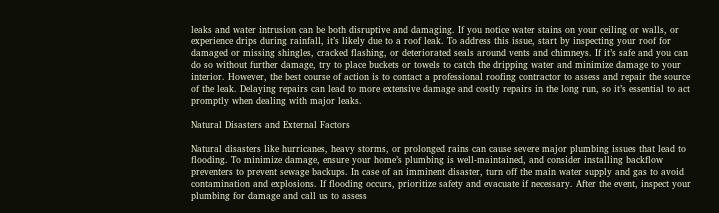leaks and water intrusion can be both disruptive and damaging. If you notice water stains on your ceiling or walls, or experience drips during rainfall, it’s likely due to a roof leak. To address this issue, start by inspecting your roof for damaged or missing shingles, cracked flashing, or deteriorated seals around vents and chimneys. If it’s safe and you can do so without further damage, try to place buckets or towels to catch the dripping water and minimize damage to your interior. However, the best course of action is to contact a professional roofing contractor to assess and repair the source of the leak. Delaying repairs can lead to more extensive damage and costly repairs in the long run, so it’s essential to act promptly when dealing with major leaks.

Natural Disasters and External Factors

Natural disasters like hurricanes, heavy storms, or prolonged rains can cause severe major plumbing issues that lead to flooding. To minimize damage, ensure your home’s plumbing is well-maintained, and consider installing backflow preventers to prevent sewage backups. In case of an imminent disaster, turn off the main water supply and gas to avoid contamination and explosions. If flooding occurs, prioritize safety and evacuate if necessary. After the event, inspect your plumbing for damage and call us to assess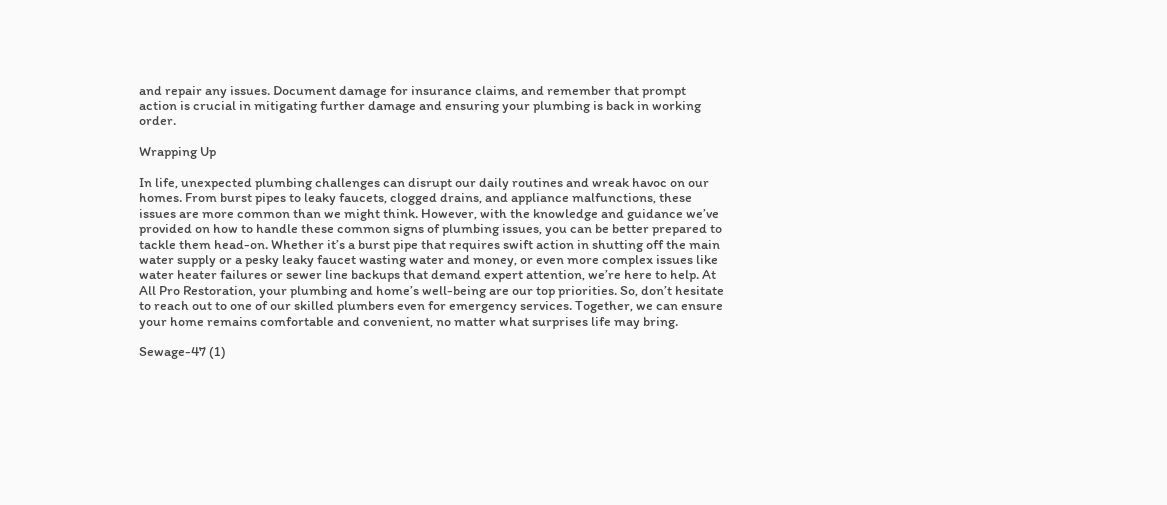and repair any issues. Document damage for insurance claims, and remember that prompt action is crucial in mitigating further damage and ensuring your plumbing is back in working order.

Wrapping Up

In life, unexpected plumbing challenges can disrupt our daily routines and wreak havoc on our homes. From burst pipes to leaky faucets, clogged drains, and appliance malfunctions, these issues are more common than we might think. However, with the knowledge and guidance we’ve provided on how to handle these common signs of plumbing issues, you can be better prepared to tackle them head-on. Whether it’s a burst pipe that requires swift action in shutting off the main water supply or a pesky leaky faucet wasting water and money, or even more complex issues like water heater failures or sewer line backups that demand expert attention, we’re here to help. At All Pro Restoration, your plumbing and home’s well-being are our top priorities. So, don’t hesitate to reach out to one of our skilled plumbers even for emergency services. Together, we can ensure your home remains comfortable and convenient, no matter what surprises life may bring.

Sewage-47 (1)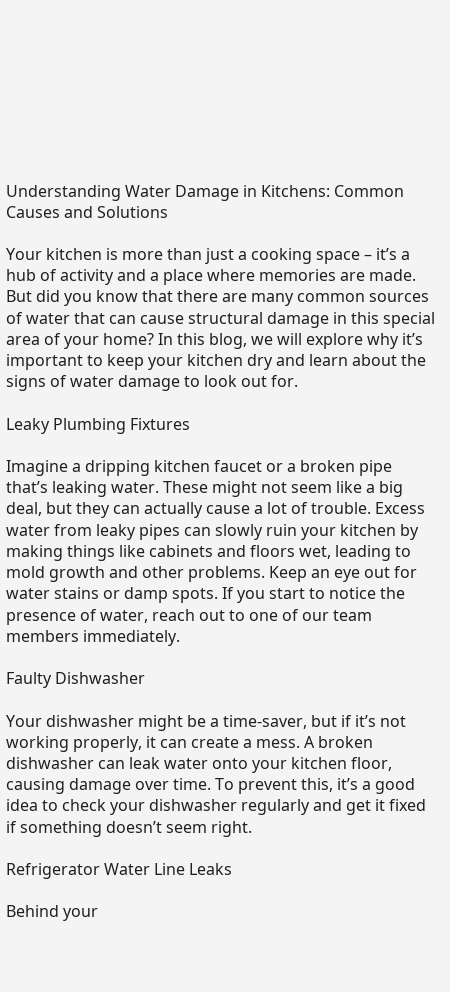Understanding Water Damage in Kitchens: Common Causes and Solutions

Your kitchen is more than just a cooking space – it’s a hub of activity and a place where memories are made. But did you know that there are many common sources of water that can cause structural damage in this special area of your home? In this blog, we will explore why it’s important to keep your kitchen dry and learn about the signs of water damage to look out for.

Leaky Plumbing Fixtures

Imagine a dripping kitchen faucet or a broken pipe that’s leaking water. These might not seem like a big deal, but they can actually cause a lot of trouble. Excess water from leaky pipes can slowly ruin your kitchen by making things like cabinets and floors wet, leading to mold growth and other problems. Keep an eye out for water stains or damp spots. If you start to notice the presence of water, reach out to one of our team members immediately.

Faulty Dishwasher

Your dishwasher might be a time-saver, but if it’s not working properly, it can create a mess. A broken dishwasher can leak water onto your kitchen floor, causing damage over time. To prevent this, it’s a good idea to check your dishwasher regularly and get it fixed if something doesn’t seem right.

Refrigerator Water Line Leaks

Behind your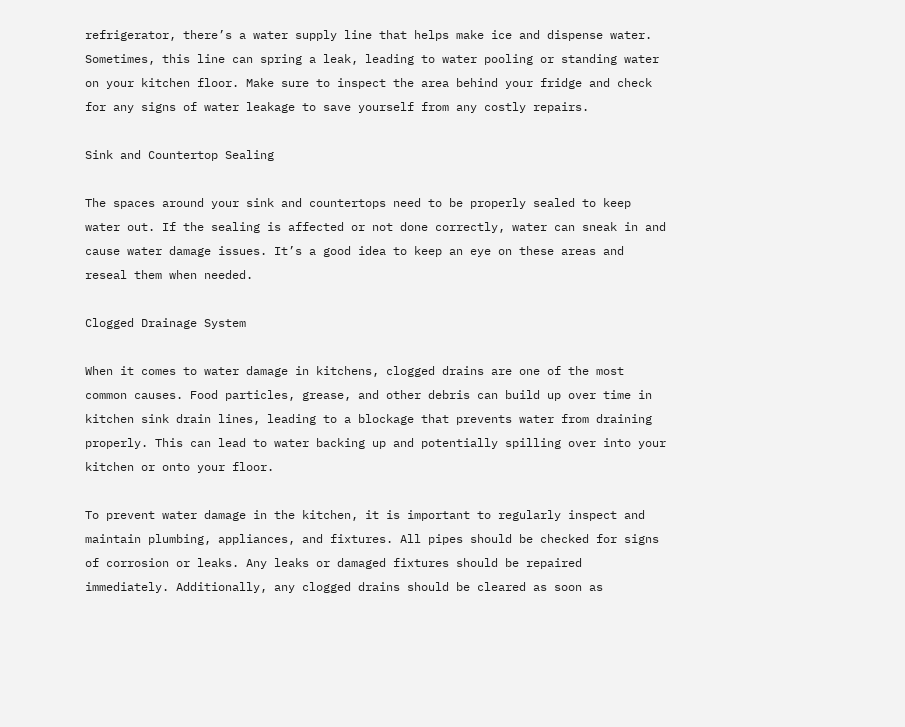refrigerator, there’s a water supply line that helps make ice and dispense water. Sometimes, this line can spring a leak, leading to water pooling or standing water on your kitchen floor. Make sure to inspect the area behind your fridge and check for any signs of water leakage to save yourself from any costly repairs.

Sink and Countertop Sealing

The spaces around your sink and countertops need to be properly sealed to keep water out. If the sealing is affected or not done correctly, water can sneak in and cause water damage issues. It’s a good idea to keep an eye on these areas and reseal them when needed.

Clogged Drainage System

When it comes to water damage in kitchens, clogged drains are one of the most common causes. Food particles, grease, and other debris can build up over time in kitchen sink drain lines, leading to a blockage that prevents water from draining properly. This can lead to water backing up and potentially spilling over into your kitchen or onto your floor.

To prevent water damage in the kitchen, it is important to regularly inspect and maintain plumbing, appliances, and fixtures. All pipes should be checked for signs of corrosion or leaks. Any leaks or damaged fixtures should be repaired immediately. Additionally, any clogged drains should be cleared as soon as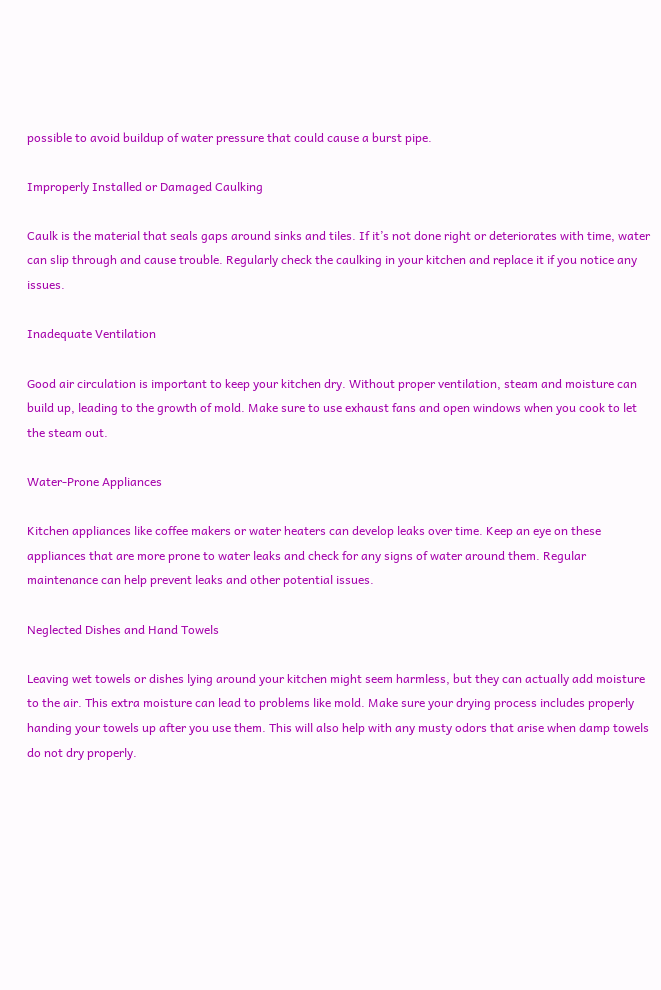possible to avoid buildup of water pressure that could cause a burst pipe.

Improperly Installed or Damaged Caulking

Caulk is the material that seals gaps around sinks and tiles. If it’s not done right or deteriorates with time, water can slip through and cause trouble. Regularly check the caulking in your kitchen and replace it if you notice any issues.

Inadequate Ventilation

Good air circulation is important to keep your kitchen dry. Without proper ventilation, steam and moisture can build up, leading to the growth of mold. Make sure to use exhaust fans and open windows when you cook to let the steam out.

Water-Prone Appliances

Kitchen appliances like coffee makers or water heaters can develop leaks over time. Keep an eye on these appliances that are more prone to water leaks and check for any signs of water around them. Regular maintenance can help prevent leaks and other potential issues.

Neglected Dishes and Hand Towels

Leaving wet towels or dishes lying around your kitchen might seem harmless, but they can actually add moisture to the air. This extra moisture can lead to problems like mold. Make sure your drying process includes properly handing your towels up after you use them. This will also help with any musty odors that arise when damp towels do not dry properly.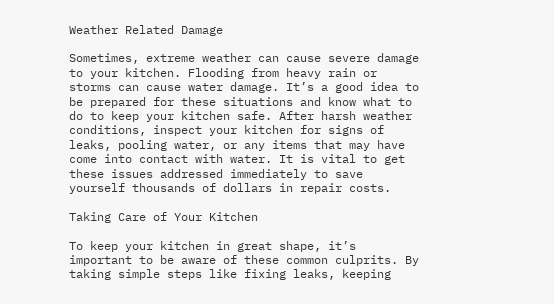Weather Related Damage

Sometimes, extreme weather can cause severe damage to your kitchen. Flooding from heavy rain or storms can cause water damage. It’s a good idea to be prepared for these situations and know what to do to keep your kitchen safe. After harsh weather conditions, inspect your kitchen for signs of leaks, pooling water, or any items that may have come into contact with water. It is vital to get these issues addressed immediately to save yourself thousands of dollars in repair costs.

Taking Care of Your Kitchen

To keep your kitchen in great shape, it’s important to be aware of these common culprits. By taking simple steps like fixing leaks, keeping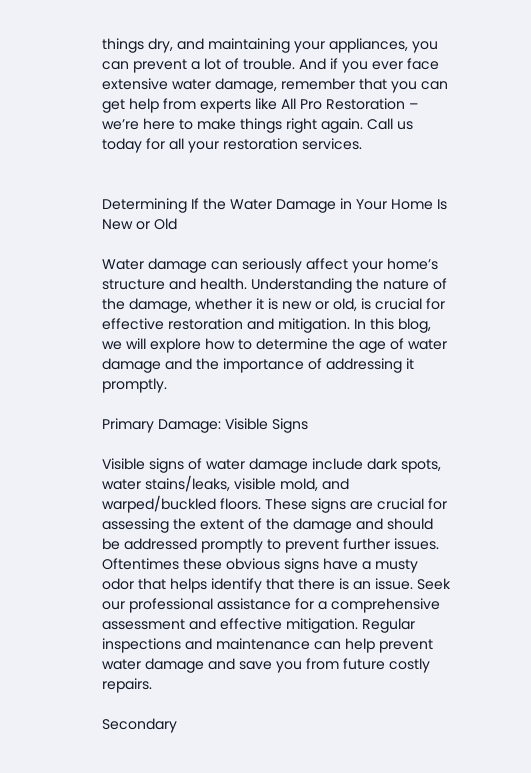things dry, and maintaining your appliances, you can prevent a lot of trouble. And if you ever face extensive water damage, remember that you can get help from experts like All Pro Restoration – we’re here to make things right again. Call us today for all your restoration services.


Determining If the Water Damage in Your Home Is New or Old

Water damage can seriously affect your home’s structure and health. Understanding the nature of the damage, whether it is new or old, is crucial for effective restoration and mitigation. In this blog, we will explore how to determine the age of water damage and the importance of addressing it promptly.

Primary Damage: Visible Signs

Visible signs of water damage include dark spots, water stains/leaks, visible mold, and warped/buckled floors. These signs are crucial for assessing the extent of the damage and should be addressed promptly to prevent further issues. Oftentimes these obvious signs have a musty odor that helps identify that there is an issue. Seek our professional assistance for a comprehensive assessment and effective mitigation. Regular inspections and maintenance can help prevent water damage and save you from future costly repairs.

Secondary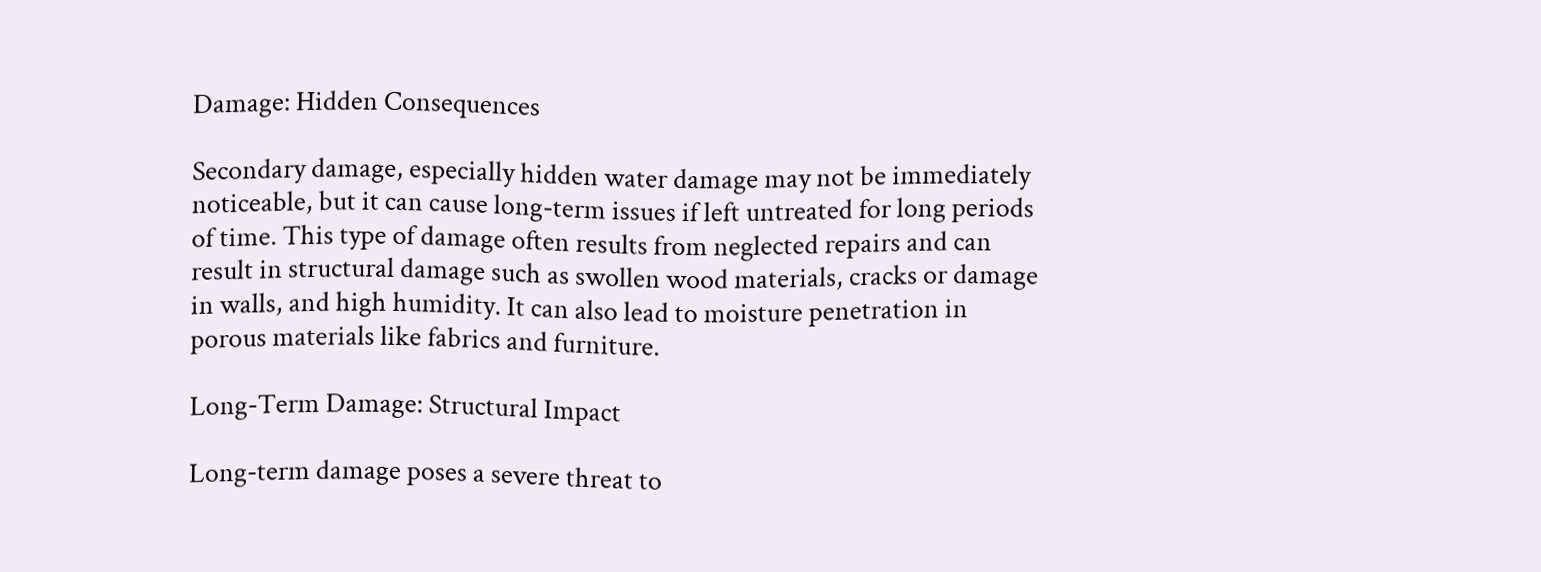Damage: Hidden Consequences

Secondary damage, especially hidden water damage may not be immediately noticeable, but it can cause long-term issues if left untreated for long periods of time. This type of damage often results from neglected repairs and can result in structural damage such as swollen wood materials, cracks or damage in walls, and high humidity. It can also lead to moisture penetration in porous materials like fabrics and furniture.

Long-Term Damage: Structural Impact

Long-term damage poses a severe threat to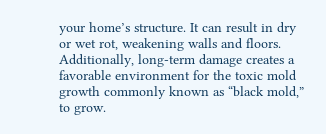your home’s structure. It can result in dry or wet rot, weakening walls and floors. Additionally, long-term damage creates a favorable environment for the toxic mold growth commonly known as “black mold,” to grow.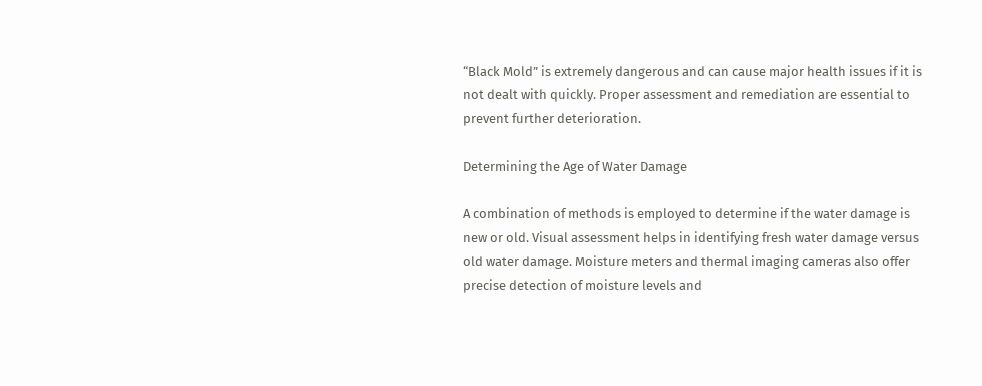“Black Mold” is extremely dangerous and can cause major health issues if it is not dealt with quickly. Proper assessment and remediation are essential to prevent further deterioration.

Determining the Age of Water Damage

A combination of methods is employed to determine if the water damage is new or old. Visual assessment helps in identifying fresh water damage versus old water damage. Moisture meters and thermal imaging cameras also offer precise detection of moisture levels and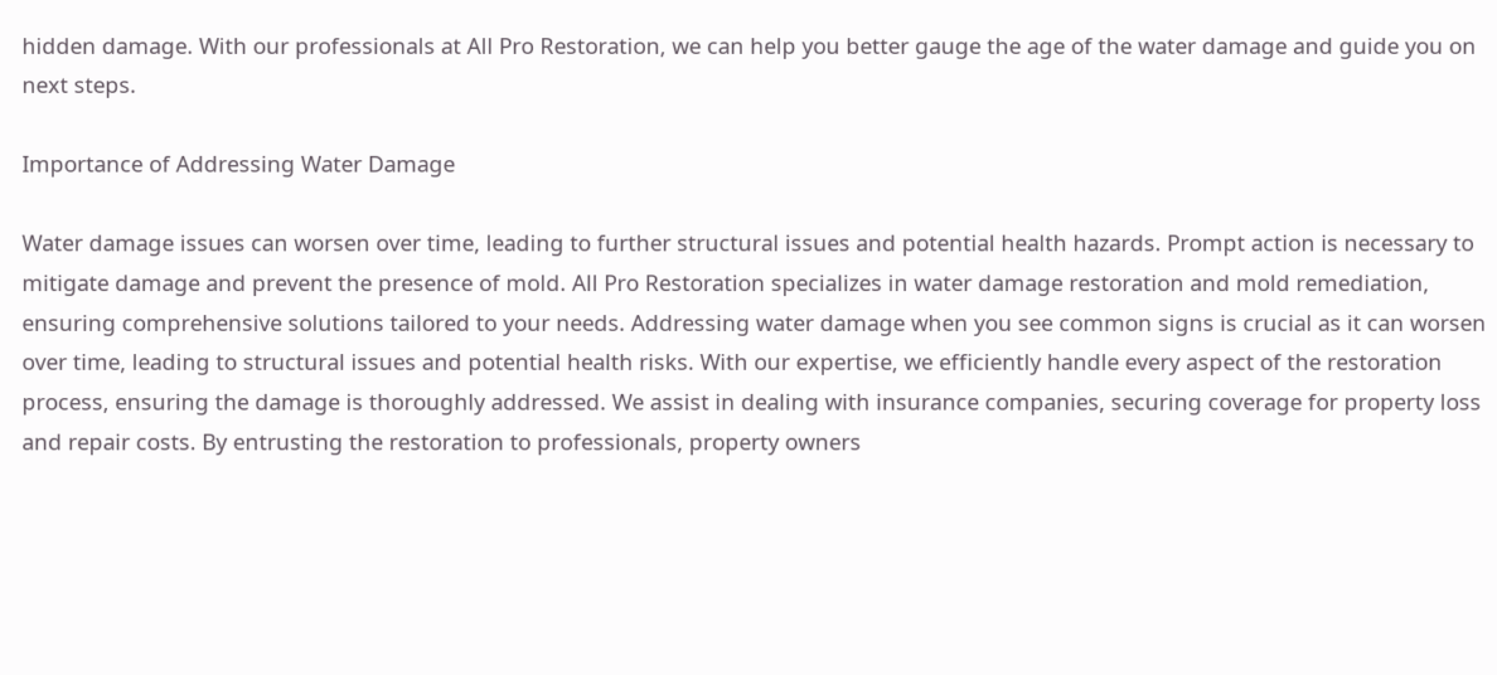hidden damage. With our professionals at All Pro Restoration, we can help you better gauge the age of the water damage and guide you on next steps.

Importance of Addressing Water Damage

Water damage issues can worsen over time, leading to further structural issues and potential health hazards. Prompt action is necessary to mitigate damage and prevent the presence of mold. All Pro Restoration specializes in water damage restoration and mold remediation, ensuring comprehensive solutions tailored to your needs. Addressing water damage when you see common signs is crucial as it can worsen over time, leading to structural issues and potential health risks. With our expertise, we efficiently handle every aspect of the restoration process, ensuring the damage is thoroughly addressed. We assist in dealing with insurance companies, securing coverage for property loss and repair costs. By entrusting the restoration to professionals, property owners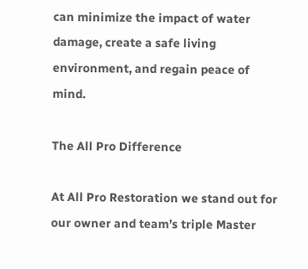can minimize the impact of water damage, create a safe living environment, and regain peace of mind.

The All Pro Difference

At All Pro Restoration we stand out for our owner and team’s triple Master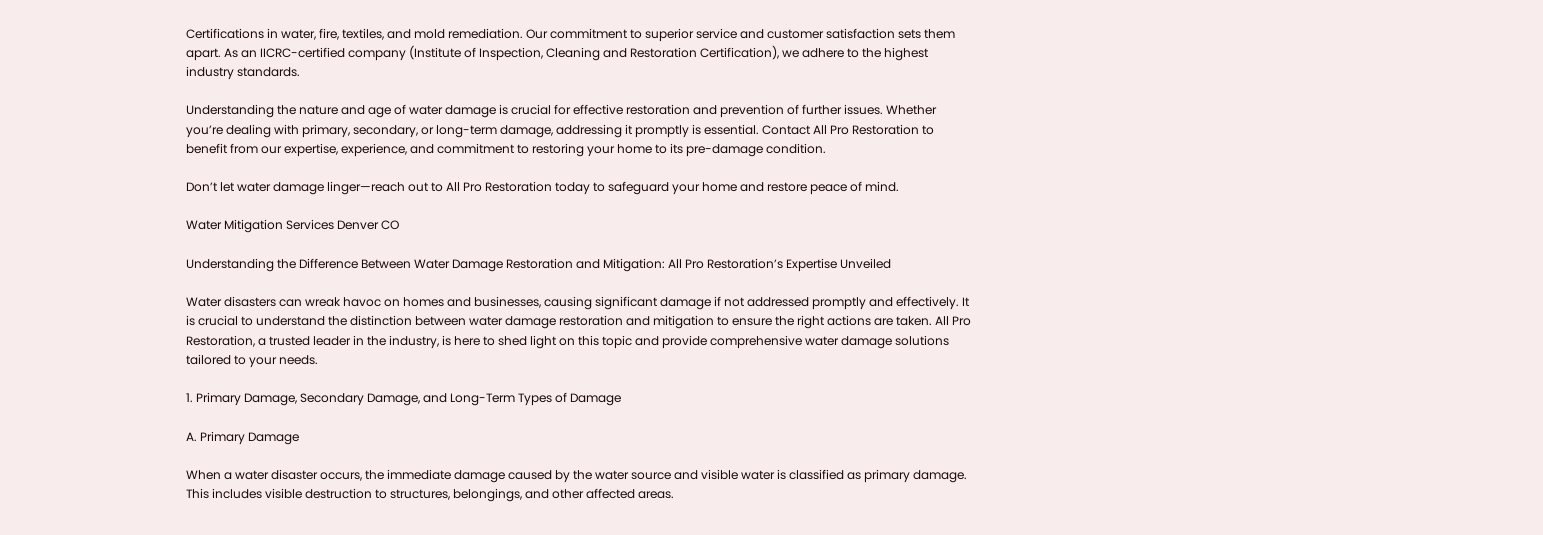Certifications in water, fire, textiles, and mold remediation. Our commitment to superior service and customer satisfaction sets them apart. As an IICRC-certified company (Institute of Inspection, Cleaning and Restoration Certification), we adhere to the highest industry standards.

Understanding the nature and age of water damage is crucial for effective restoration and prevention of further issues. Whether you’re dealing with primary, secondary, or long-term damage, addressing it promptly is essential. Contact All Pro Restoration to benefit from our expertise, experience, and commitment to restoring your home to its pre-damage condition.

Don’t let water damage linger—reach out to All Pro Restoration today to safeguard your home and restore peace of mind.

Water Mitigation Services Denver CO

Understanding the Difference Between Water Damage Restoration and Mitigation: All Pro Restoration’s Expertise Unveiled

Water disasters can wreak havoc on homes and businesses, causing significant damage if not addressed promptly and effectively. It is crucial to understand the distinction between water damage restoration and mitigation to ensure the right actions are taken. All Pro Restoration, a trusted leader in the industry, is here to shed light on this topic and provide comprehensive water damage solutions tailored to your needs.

1. Primary Damage, Secondary Damage, and Long-Term Types of Damage

A. Primary Damage

When a water disaster occurs, the immediate damage caused by the water source and visible water is classified as primary damage. This includes visible destruction to structures, belongings, and other affected areas.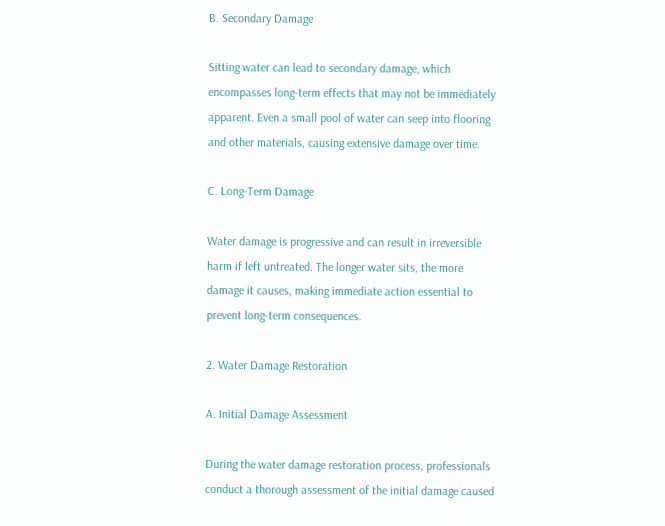B. Secondary Damage

Sitting water can lead to secondary damage, which encompasses long-term effects that may not be immediately apparent. Even a small pool of water can seep into flooring and other materials, causing extensive damage over time.

C. Long-Term Damage

Water damage is progressive and can result in irreversible harm if left untreated. The longer water sits, the more damage it causes, making immediate action essential to prevent long-term consequences.

2. Water Damage Restoration

A. Initial Damage Assessment

During the water damage restoration process, professionals conduct a thorough assessment of the initial damage caused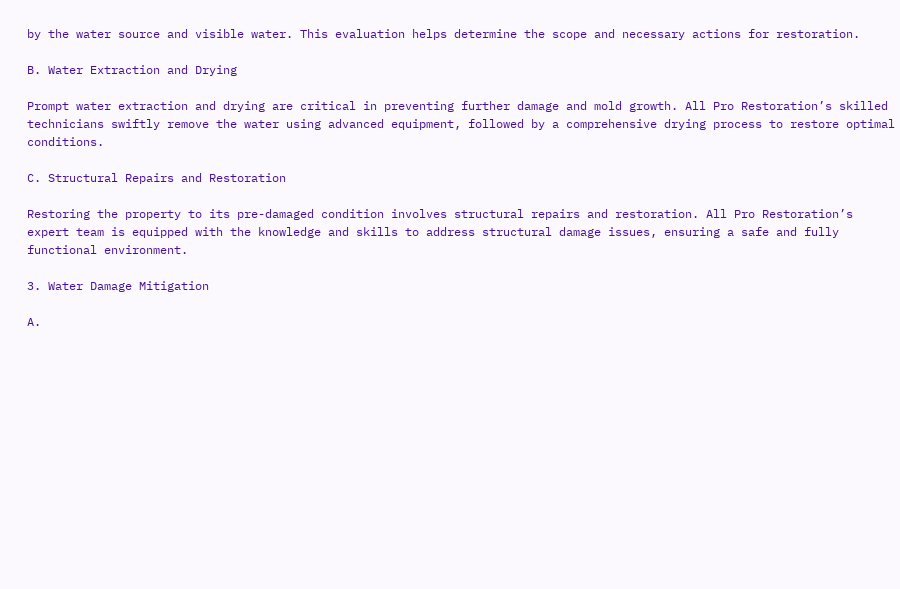by the water source and visible water. This evaluation helps determine the scope and necessary actions for restoration.

B. Water Extraction and Drying

Prompt water extraction and drying are critical in preventing further damage and mold growth. All Pro Restoration’s skilled technicians swiftly remove the water using advanced equipment, followed by a comprehensive drying process to restore optimal conditions.

C. Structural Repairs and Restoration

Restoring the property to its pre-damaged condition involves structural repairs and restoration. All Pro Restoration’s expert team is equipped with the knowledge and skills to address structural damage issues, ensuring a safe and fully functional environment.

3. Water Damage Mitigation

A.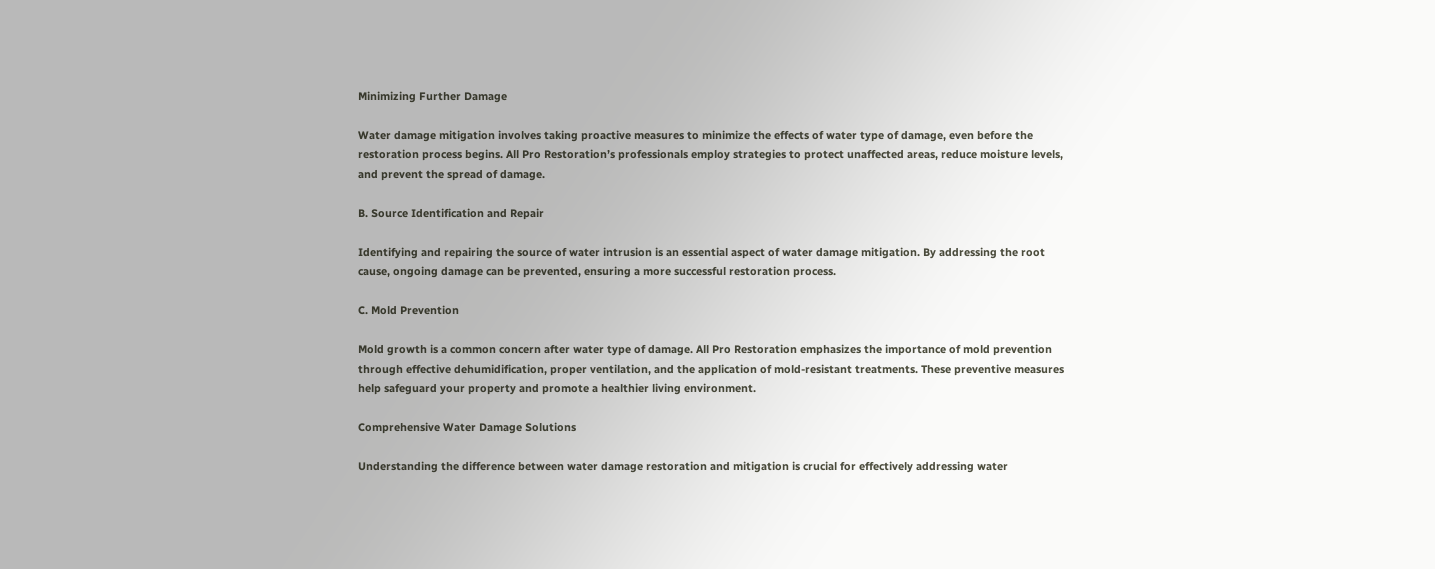Minimizing Further Damage

Water damage mitigation involves taking proactive measures to minimize the effects of water type of damage, even before the restoration process begins. All Pro Restoration’s professionals employ strategies to protect unaffected areas, reduce moisture levels, and prevent the spread of damage.

B. Source Identification and Repair

Identifying and repairing the source of water intrusion is an essential aspect of water damage mitigation. By addressing the root cause, ongoing damage can be prevented, ensuring a more successful restoration process.

C. Mold Prevention

Mold growth is a common concern after water type of damage. All Pro Restoration emphasizes the importance of mold prevention through effective dehumidification, proper ventilation, and the application of mold-resistant treatments. These preventive measures help safeguard your property and promote a healthier living environment.

Comprehensive Water Damage Solutions

Understanding the difference between water damage restoration and mitigation is crucial for effectively addressing water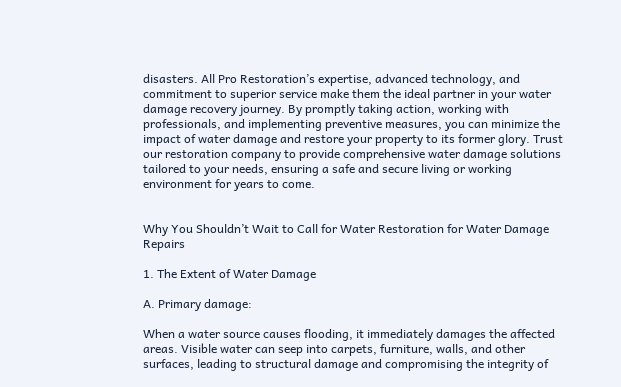disasters. All Pro Restoration’s expertise, advanced technology, and commitment to superior service make them the ideal partner in your water damage recovery journey. By promptly taking action, working with professionals, and implementing preventive measures, you can minimize the impact of water damage and restore your property to its former glory. Trust our restoration company to provide comprehensive water damage solutions tailored to your needs, ensuring a safe and secure living or working environment for years to come.


Why You Shouldn’t Wait to Call for Water Restoration for Water Damage Repairs

1. The Extent of Water Damage

A. Primary damage:

When a water source causes flooding, it immediately damages the affected areas. Visible water can seep into carpets, furniture, walls, and other surfaces, leading to structural damage and compromising the integrity of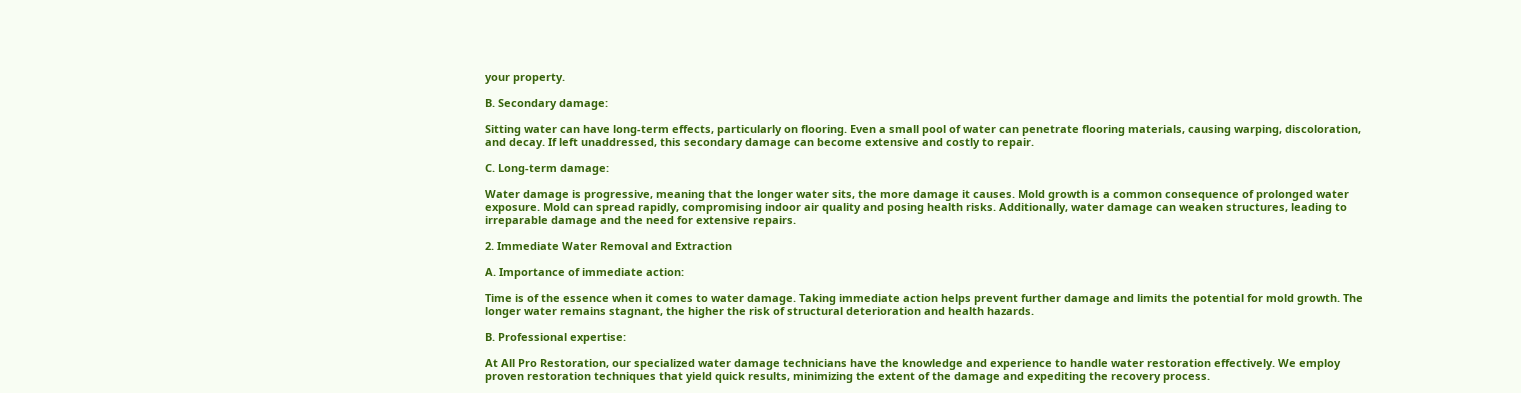your property.

B. Secondary damage:

Sitting water can have long-term effects, particularly on flooring. Even a small pool of water can penetrate flooring materials, causing warping, discoloration, and decay. If left unaddressed, this secondary damage can become extensive and costly to repair.

C. Long-term damage:

Water damage is progressive, meaning that the longer water sits, the more damage it causes. Mold growth is a common consequence of prolonged water exposure. Mold can spread rapidly, compromising indoor air quality and posing health risks. Additionally, water damage can weaken structures, leading to irreparable damage and the need for extensive repairs.

2. Immediate Water Removal and Extraction

A. Importance of immediate action:

Time is of the essence when it comes to water damage. Taking immediate action helps prevent further damage and limits the potential for mold growth. The longer water remains stagnant, the higher the risk of structural deterioration and health hazards.

B. Professional expertise:

At All Pro Restoration, our specialized water damage technicians have the knowledge and experience to handle water restoration effectively. We employ proven restoration techniques that yield quick results, minimizing the extent of the damage and expediting the recovery process.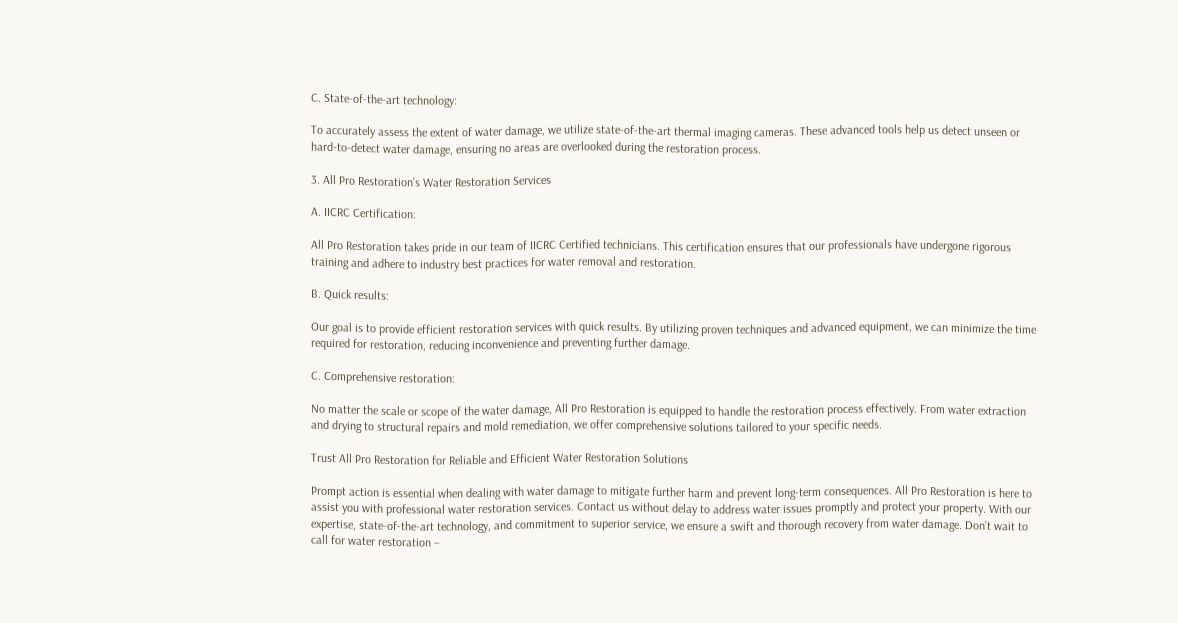C. State-of-the-art technology:

To accurately assess the extent of water damage, we utilize state-of-the-art thermal imaging cameras. These advanced tools help us detect unseen or hard-to-detect water damage, ensuring no areas are overlooked during the restoration process.

3. All Pro Restoration’s Water Restoration Services

A. IICRC Certification:

All Pro Restoration takes pride in our team of IICRC Certified technicians. This certification ensures that our professionals have undergone rigorous training and adhere to industry best practices for water removal and restoration.

B. Quick results:

Our goal is to provide efficient restoration services with quick results. By utilizing proven techniques and advanced equipment, we can minimize the time required for restoration, reducing inconvenience and preventing further damage.

C. Comprehensive restoration:

No matter the scale or scope of the water damage, All Pro Restoration is equipped to handle the restoration process effectively. From water extraction and drying to structural repairs and mold remediation, we offer comprehensive solutions tailored to your specific needs.

Trust All Pro Restoration for Reliable and Efficient Water Restoration Solutions

Prompt action is essential when dealing with water damage to mitigate further harm and prevent long-term consequences. All Pro Restoration is here to assist you with professional water restoration services. Contact us without delay to address water issues promptly and protect your property. With our expertise, state-of-the-art technology, and commitment to superior service, we ensure a swift and thorough recovery from water damage. Don’t wait to call for water restoration –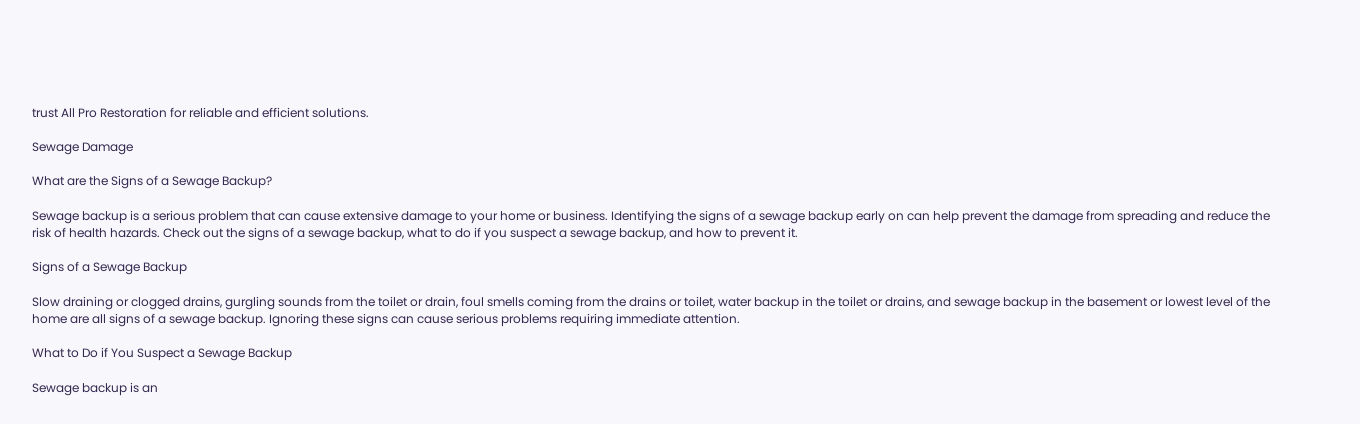trust All Pro Restoration for reliable and efficient solutions.

Sewage Damage

What are the Signs of a Sewage Backup?

Sewage backup is a serious problem that can cause extensive damage to your home or business. Identifying the signs of a sewage backup early on can help prevent the damage from spreading and reduce the risk of health hazards. Check out the signs of a sewage backup, what to do if you suspect a sewage backup, and how to prevent it.

Signs of a Sewage Backup

Slow draining or clogged drains, gurgling sounds from the toilet or drain, foul smells coming from the drains or toilet, water backup in the toilet or drains, and sewage backup in the basement or lowest level of the home are all signs of a sewage backup. Ignoring these signs can cause serious problems requiring immediate attention.

What to Do if You Suspect a Sewage Backup

Sewage backup is an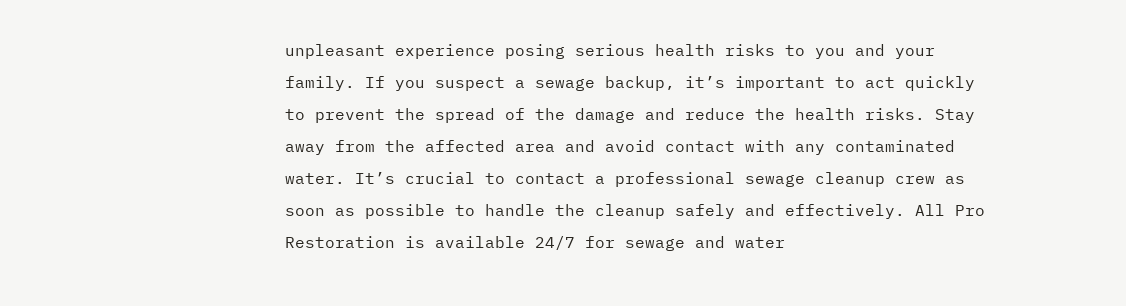unpleasant experience posing serious health risks to you and your family. If you suspect a sewage backup, it’s important to act quickly to prevent the spread of the damage and reduce the health risks. Stay away from the affected area and avoid contact with any contaminated water. It’s crucial to contact a professional sewage cleanup crew as soon as possible to handle the cleanup safely and effectively. All Pro Restoration is available 24/7 for sewage and water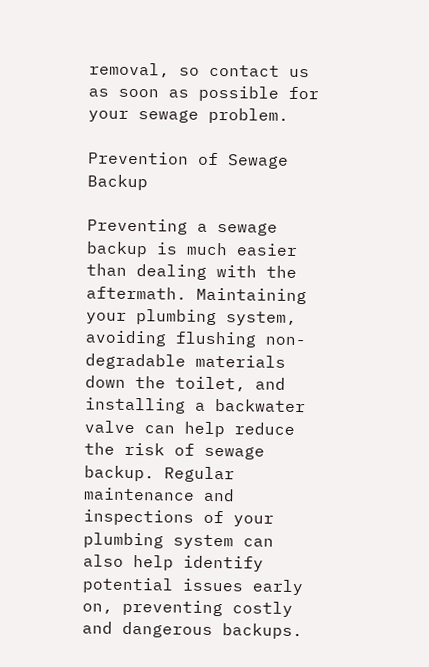removal, so contact us as soon as possible for your sewage problem.

Prevention of Sewage Backup

Preventing a sewage backup is much easier than dealing with the aftermath. Maintaining your plumbing system, avoiding flushing non-degradable materials down the toilet, and installing a backwater valve can help reduce the risk of sewage backup. Regular maintenance and inspections of your plumbing system can also help identify potential issues early on, preventing costly and dangerous backups.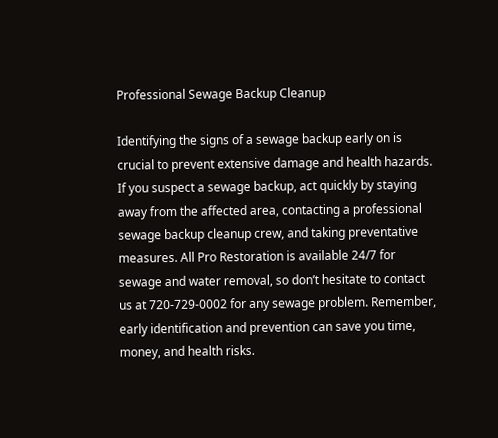Professional Sewage Backup Cleanup

Identifying the signs of a sewage backup early on is crucial to prevent extensive damage and health hazards. If you suspect a sewage backup, act quickly by staying away from the affected area, contacting a professional sewage backup cleanup crew, and taking preventative measures. All Pro Restoration is available 24/7 for sewage and water removal, so don’t hesitate to contact us at 720-729-0002 for any sewage problem. Remember, early identification and prevention can save you time, money, and health risks.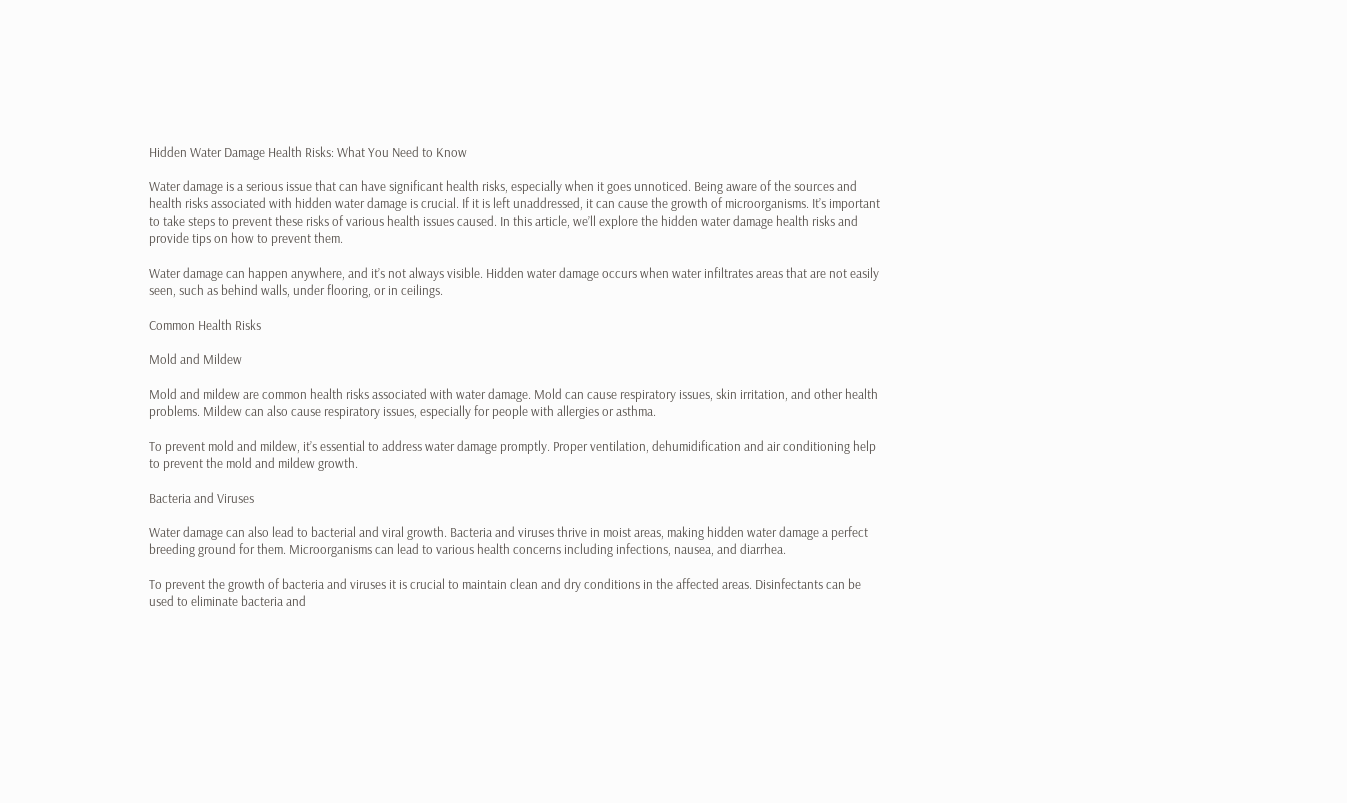Hidden Water Damage Health Risks: What You Need to Know

Water damage is a serious issue that can have significant health risks, especially when it goes unnoticed. Being aware of the sources and health risks associated with hidden water damage is crucial. If it is left unaddressed, it can cause the growth of microorganisms. It’s important to take steps to prevent these risks of various health issues caused. In this article, we’ll explore the hidden water damage health risks and provide tips on how to prevent them.

Water damage can happen anywhere, and it’s not always visible. Hidden water damage occurs when water infiltrates areas that are not easily seen, such as behind walls, under flooring, or in ceilings.

Common Health Risks

Mold and Mildew

Mold and mildew are common health risks associated with water damage. Mold can cause respiratory issues, skin irritation, and other health problems. Mildew can also cause respiratory issues, especially for people with allergies or asthma.

To prevent mold and mildew, it’s essential to address water damage promptly. Proper ventilation, dehumidification and air conditioning help to prevent the mold and mildew growth.

Bacteria and Viruses

Water damage can also lead to bacterial and viral growth. Bacteria and viruses thrive in moist areas, making hidden water damage a perfect breeding ground for them. Microorganisms can lead to various health concerns including infections, nausea, and diarrhea.

To prevent the growth of bacteria and viruses it is crucial to maintain clean and dry conditions in the affected areas. Disinfectants can be used to eliminate bacteria and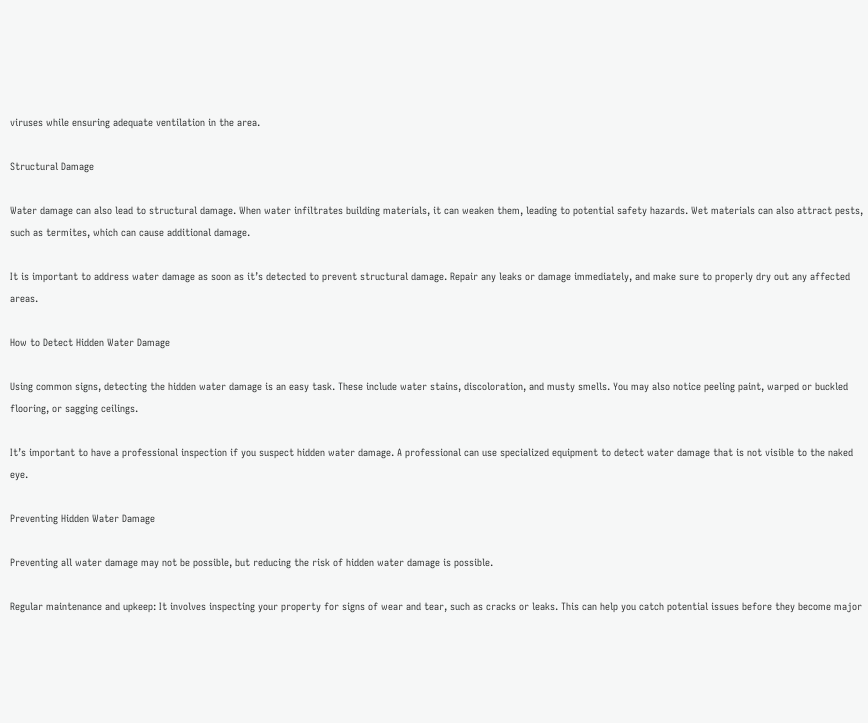viruses while ensuring adequate ventilation in the area.

Structural Damage

Water damage can also lead to structural damage. When water infiltrates building materials, it can weaken them, leading to potential safety hazards. Wet materials can also attract pests, such as termites, which can cause additional damage.

It is important to address water damage as soon as it’s detected to prevent structural damage. Repair any leaks or damage immediately, and make sure to properly dry out any affected areas.

How to Detect Hidden Water Damage

Using common signs, detecting the hidden water damage is an easy task. These include water stains, discoloration, and musty smells. You may also notice peeling paint, warped or buckled flooring, or sagging ceilings.

It’s important to have a professional inspection if you suspect hidden water damage. A professional can use specialized equipment to detect water damage that is not visible to the naked eye.

Preventing Hidden Water Damage

Preventing all water damage may not be possible, but reducing the risk of hidden water damage is possible.

Regular maintenance and upkeep: It involves inspecting your property for signs of wear and tear, such as cracks or leaks. This can help you catch potential issues before they become major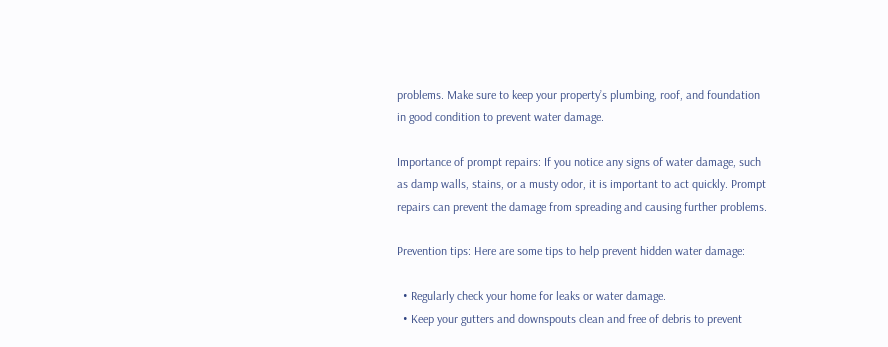problems. Make sure to keep your property’s plumbing, roof, and foundation in good condition to prevent water damage.

Importance of prompt repairs: If you notice any signs of water damage, such as damp walls, stains, or a musty odor, it is important to act quickly. Prompt repairs can prevent the damage from spreading and causing further problems.

Prevention tips: Here are some tips to help prevent hidden water damage:

  • Regularly check your home for leaks or water damage.
  • Keep your gutters and downspouts clean and free of debris to prevent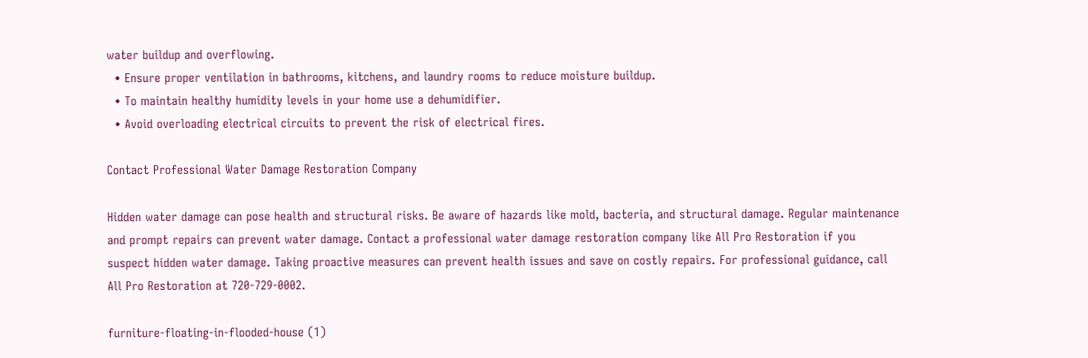water buildup and overflowing.
  • Ensure proper ventilation in bathrooms, kitchens, and laundry rooms to reduce moisture buildup.
  • To maintain healthy humidity levels in your home use a dehumidifier.
  • Avoid overloading electrical circuits to prevent the risk of electrical fires.

Contact Professional Water Damage Restoration Company

Hidden water damage can pose health and structural risks. Be aware of hazards like mold, bacteria, and structural damage. Regular maintenance and prompt repairs can prevent water damage. Contact a professional water damage restoration company like All Pro Restoration if you suspect hidden water damage. Taking proactive measures can prevent health issues and save on costly repairs. For professional guidance, call All Pro Restoration at 720-729-0002.

furniture-floating-in-flooded-house (1)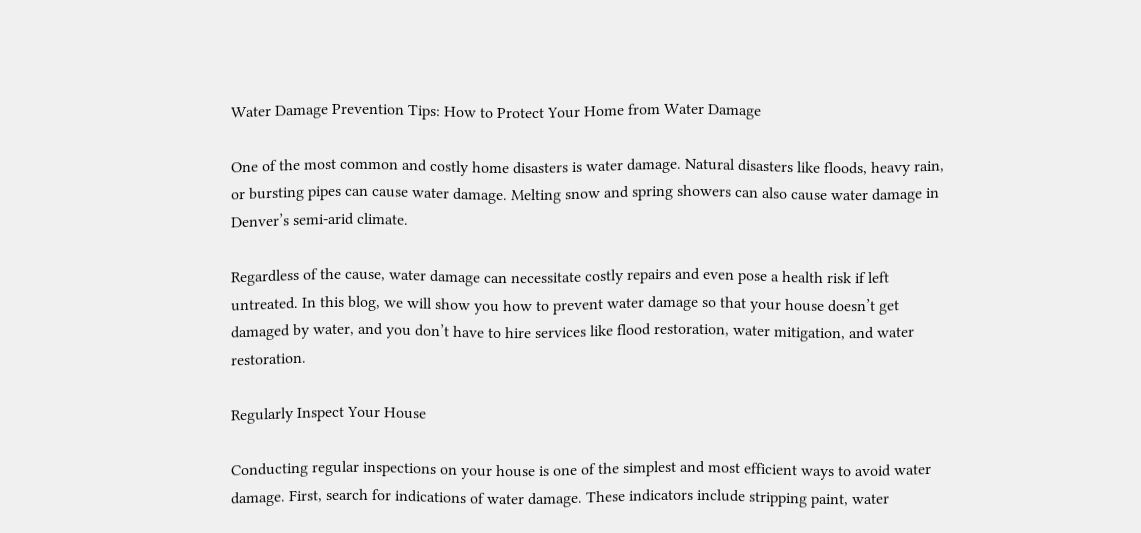Water Damage Prevention Tips: How to Protect Your Home from Water Damage

One of the most common and costly home disasters is water damage. Natural disasters like floods, heavy rain, or bursting pipes can cause water damage. Melting snow and spring showers can also cause water damage in Denver’s semi-arid climate.

Regardless of the cause, water damage can necessitate costly repairs and even pose a health risk if left untreated. In this blog, we will show you how to prevent water damage so that your house doesn’t get damaged by water, and you don’t have to hire services like flood restoration, water mitigation, and water restoration.

Regularly Inspect Your House

Conducting regular inspections on your house is one of the simplest and most efficient ways to avoid water damage. First, search for indications of water damage. These indicators include stripping paint, water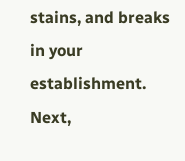stains, and breaks in your establishment. Next,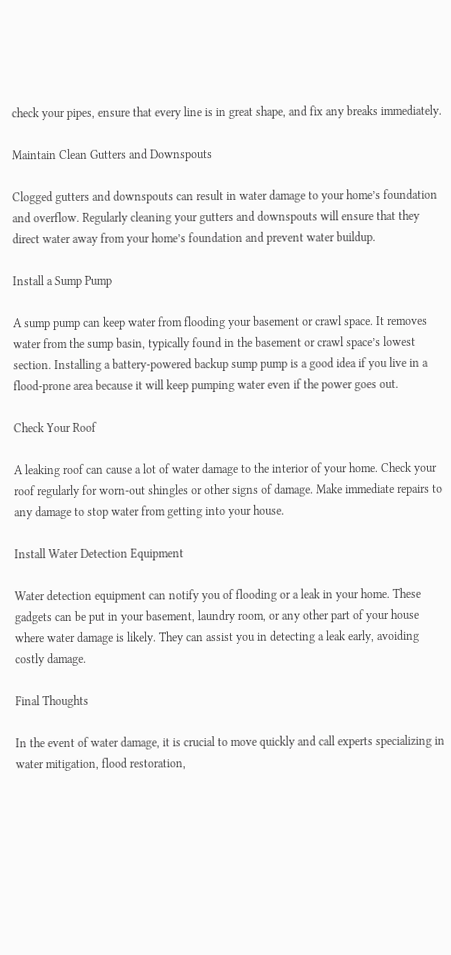check your pipes, ensure that every line is in great shape, and fix any breaks immediately.

Maintain Clean Gutters and Downspouts

Clogged gutters and downspouts can result in water damage to your home’s foundation and overflow. Regularly cleaning your gutters and downspouts will ensure that they direct water away from your home’s foundation and prevent water buildup.

Install a Sump Pump

A sump pump can keep water from flooding your basement or crawl space. It removes water from the sump basin, typically found in the basement or crawl space’s lowest section. Installing a battery-powered backup sump pump is a good idea if you live in a flood-prone area because it will keep pumping water even if the power goes out.

Check Your Roof

A leaking roof can cause a lot of water damage to the interior of your home. Check your roof regularly for worn-out shingles or other signs of damage. Make immediate repairs to any damage to stop water from getting into your house.

Install Water Detection Equipment

Water detection equipment can notify you of flooding or a leak in your home. These gadgets can be put in your basement, laundry room, or any other part of your house where water damage is likely. They can assist you in detecting a leak early, avoiding costly damage.

Final Thoughts

In the event of water damage, it is crucial to move quickly and call experts specializing in water mitigation, flood restoration,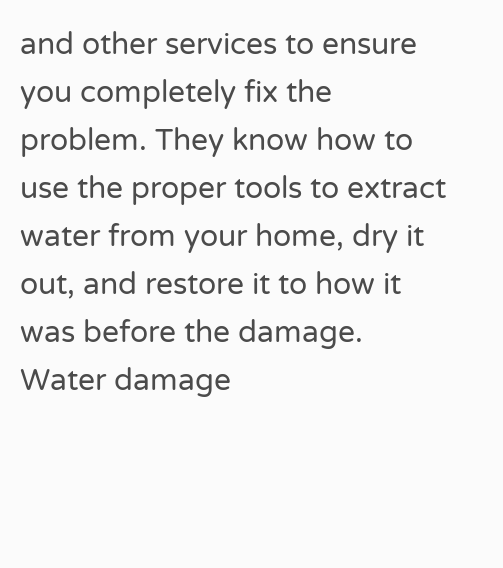and other services to ensure you completely fix the problem. They know how to use the proper tools to extract water from your home, dry it out, and restore it to how it was before the damage. Water damage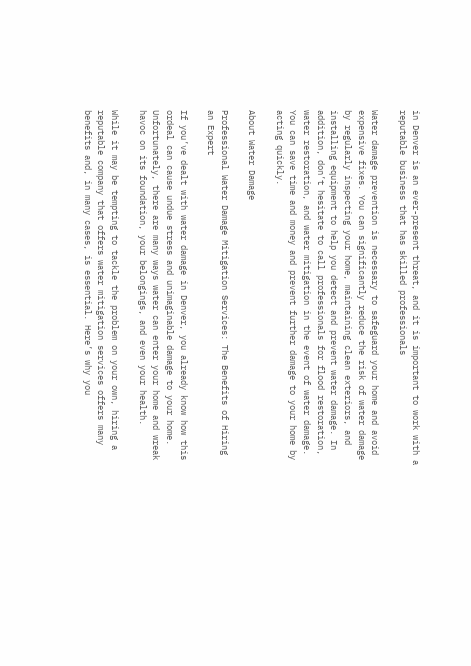in Denver is an ever-present threat, and it is important to work with a reputable business that has skilled professionals

Water damage prevention is necessary to safeguard your home and avoid expensive fixes. You can significantly reduce the risk of water damage by regularly inspecting your home, maintaining clean exteriors, and installing equipment to help you detect and prevent water damage. In addition, don’t hesitate to call professionals for flood restoration, water restoration, and water mitigation in the event of water damage. You can save time and money and prevent further damage to your home by acting quickly.

About Water Damage

Professional Water Damage Mitigation Services: The Benefits of Hiring an Expert

If you’ve dealt with water damage in Denver, you already know how this ordeal can cause undue stress and unimaginable damage to your home. Unfortunately, there are many ways water can enter your home and wreak havoc on its foundation, your belongings, and even your health.

While it may be tempting to tackle the problem on your own, hiring a reputable company that offers water mitigation services offers many benefits and, in many cases, is essential. Here’s why you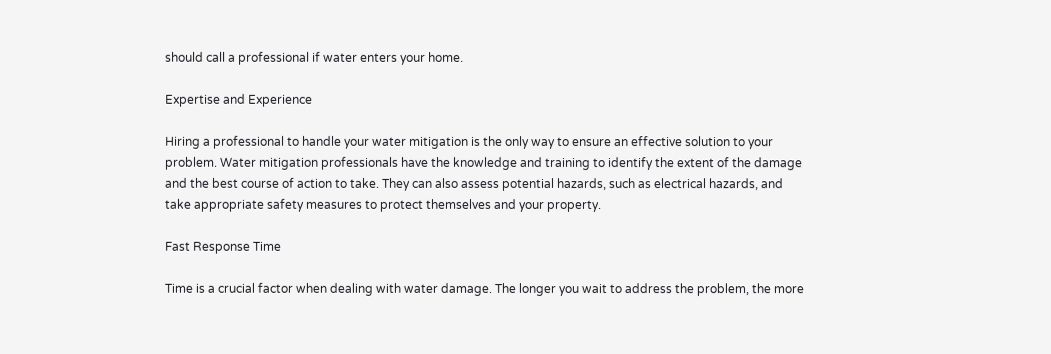should call a professional if water enters your home.

Expertise and Experience

Hiring a professional to handle your water mitigation is the only way to ensure an effective solution to your problem. Water mitigation professionals have the knowledge and training to identify the extent of the damage and the best course of action to take. They can also assess potential hazards, such as electrical hazards, and take appropriate safety measures to protect themselves and your property.

Fast Response Time

Time is a crucial factor when dealing with water damage. The longer you wait to address the problem, the more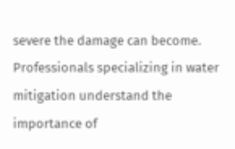severe the damage can become. Professionals specializing in water mitigation understand the importance of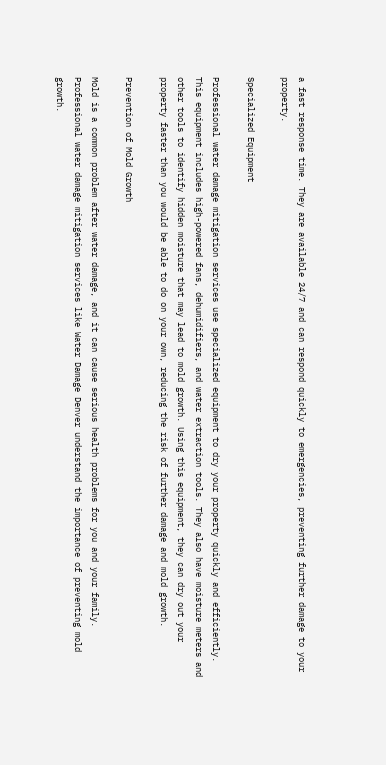a fast response time. They are available 24/7 and can respond quickly to emergencies, preventing further damage to your property.

Specialized Equipment

Professional water damage mitigation services use specialized equipment to dry your property quickly and efficiently. This equipment includes high-powered fans, dehumidifiers, and water extraction tools. They also have moisture meters and other tools to identify hidden moisture that may lead to mold growth. Using this equipment, they can dry out your property faster than you would be able to do on your own, reducing the risk of further damage and mold growth.

Prevention of Mold Growth

Mold is a common problem after water damage, and it can cause serious health problems for you and your family. Professional water damage mitigation services like Water Damage Denver understand the importance of preventing mold growth.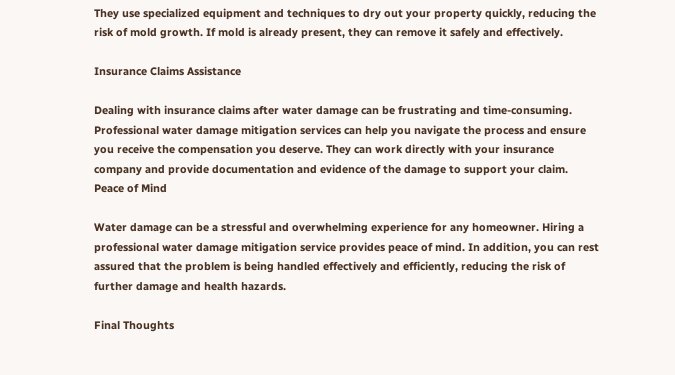They use specialized equipment and techniques to dry out your property quickly, reducing the risk of mold growth. If mold is already present, they can remove it safely and effectively.

Insurance Claims Assistance

Dealing with insurance claims after water damage can be frustrating and time-consuming. Professional water damage mitigation services can help you navigate the process and ensure you receive the compensation you deserve. They can work directly with your insurance company and provide documentation and evidence of the damage to support your claim.
Peace of Mind

Water damage can be a stressful and overwhelming experience for any homeowner. Hiring a professional water damage mitigation service provides peace of mind. In addition, you can rest assured that the problem is being handled effectively and efficiently, reducing the risk of further damage and health hazards.

Final Thoughts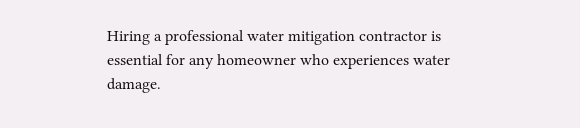Hiring a professional water mitigation contractor is essential for any homeowner who experiences water damage.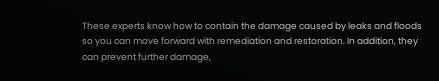These experts know how to contain the damage caused by leaks and floods so you can move forward with remediation and restoration. In addition, they can prevent further damage,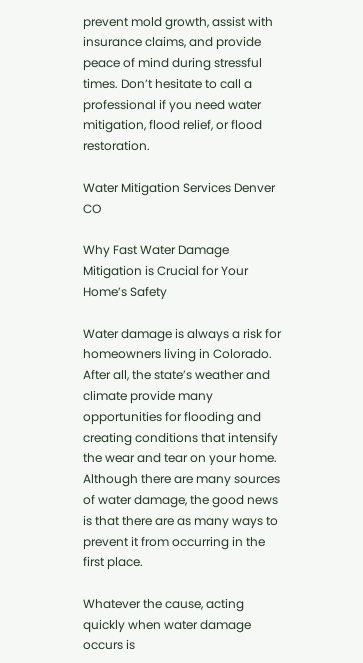prevent mold growth, assist with insurance claims, and provide peace of mind during stressful times. Don’t hesitate to call a professional if you need water mitigation, flood relief, or flood restoration.

Water Mitigation Services Denver CO

Why Fast Water Damage Mitigation is Crucial for Your Home’s Safety

Water damage is always a risk for homeowners living in Colorado. After all, the state’s weather and climate provide many opportunities for flooding and creating conditions that intensify the wear and tear on your home. Although there are many sources of water damage, the good news is that there are as many ways to prevent it from occurring in the first place.

Whatever the cause, acting quickly when water damage occurs is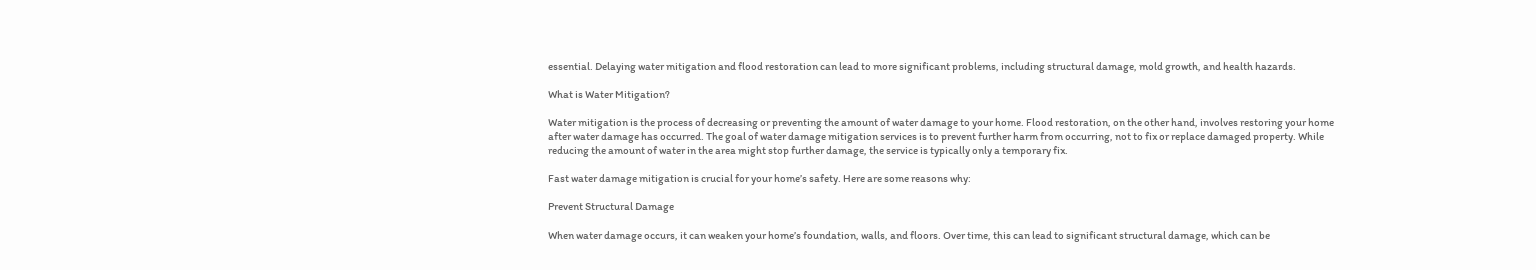essential. Delaying water mitigation and flood restoration can lead to more significant problems, including structural damage, mold growth, and health hazards.

What is Water Mitigation?

Water mitigation is the process of decreasing or preventing the amount of water damage to your home. Flood restoration, on the other hand, involves restoring your home after water damage has occurred. The goal of water damage mitigation services is to prevent further harm from occurring, not to fix or replace damaged property. While reducing the amount of water in the area might stop further damage, the service is typically only a temporary fix.

Fast water damage mitigation is crucial for your home’s safety. Here are some reasons why:

Prevent Structural Damage

When water damage occurs, it can weaken your home’s foundation, walls, and floors. Over time, this can lead to significant structural damage, which can be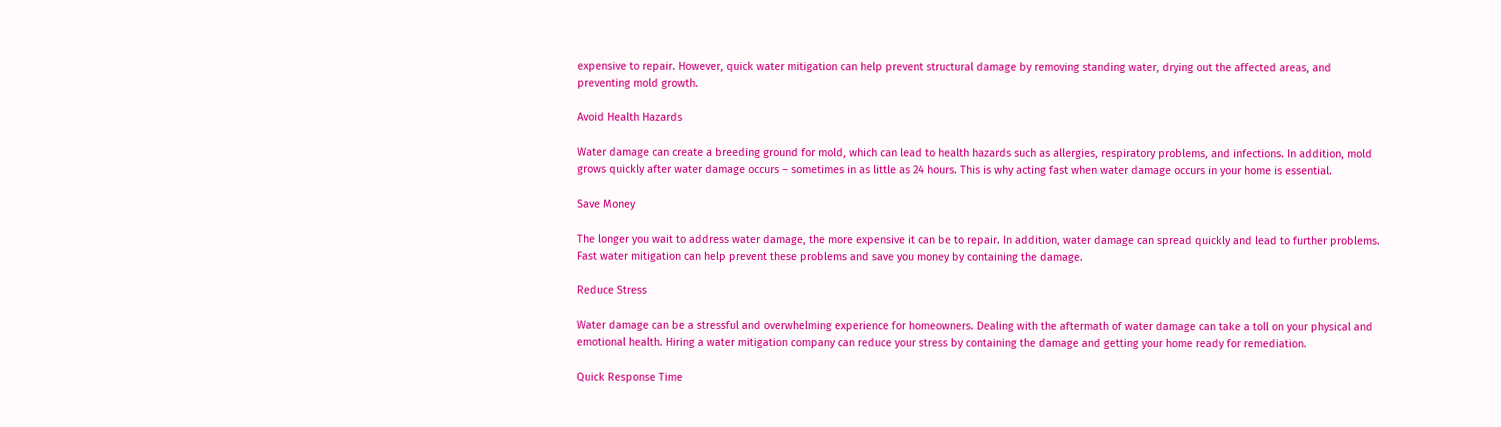expensive to repair. However, quick water mitigation can help prevent structural damage by removing standing water, drying out the affected areas, and preventing mold growth.

Avoid Health Hazards

Water damage can create a breeding ground for mold, which can lead to health hazards such as allergies, respiratory problems, and infections. In addition, mold grows quickly after water damage occurs – sometimes in as little as 24 hours. This is why acting fast when water damage occurs in your home is essential.

Save Money

The longer you wait to address water damage, the more expensive it can be to repair. In addition, water damage can spread quickly and lead to further problems. Fast water mitigation can help prevent these problems and save you money by containing the damage.

Reduce Stress

Water damage can be a stressful and overwhelming experience for homeowners. Dealing with the aftermath of water damage can take a toll on your physical and emotional health. Hiring a water mitigation company can reduce your stress by containing the damage and getting your home ready for remediation.

Quick Response Time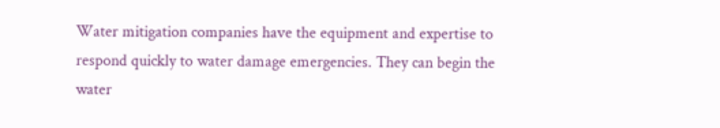Water mitigation companies have the equipment and expertise to respond quickly to water damage emergencies. They can begin the water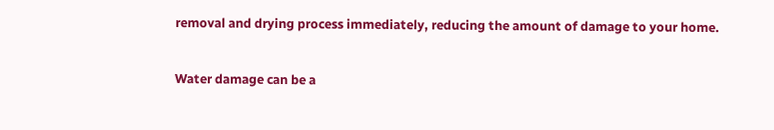removal and drying process immediately, reducing the amount of damage to your home.


Water damage can be a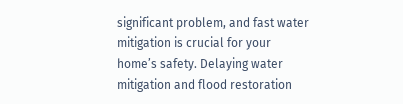significant problem, and fast water mitigation is crucial for your home’s safety. Delaying water mitigation and flood restoration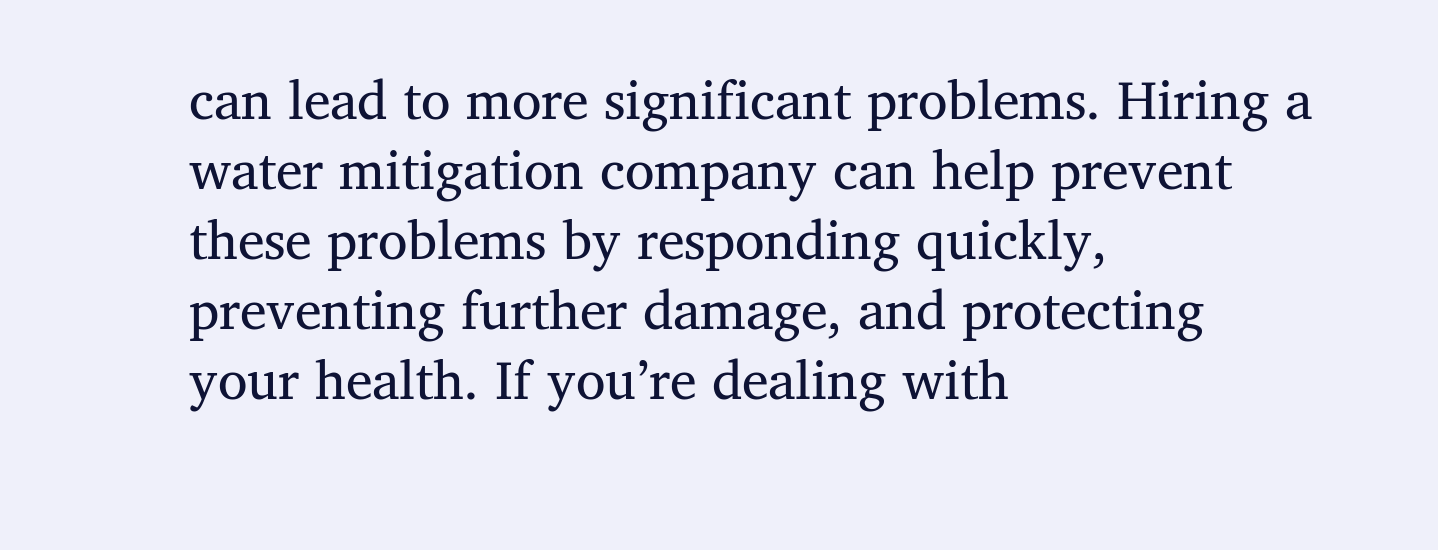can lead to more significant problems. Hiring a water mitigation company can help prevent these problems by responding quickly, preventing further damage, and protecting your health. If you’re dealing with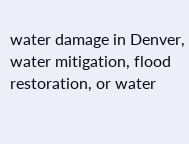water damage in Denver, water mitigation, flood restoration, or water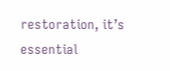restoration, it’s essential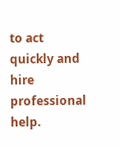to act quickly and hire professional help.